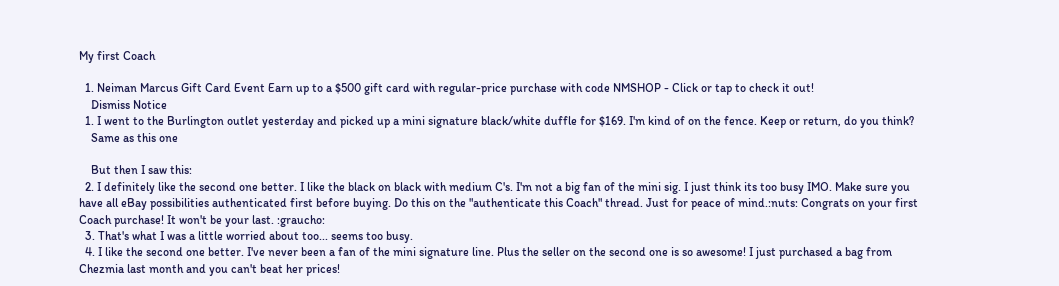My first Coach

  1. Neiman Marcus Gift Card Event Earn up to a $500 gift card with regular-price purchase with code NMSHOP - Click or tap to check it out!
    Dismiss Notice
  1. I went to the Burlington outlet yesterday and picked up a mini signature black/white duffle for $169. I'm kind of on the fence. Keep or return, do you think?
    Same as this one

    But then I saw this:
  2. I definitely like the second one better. I like the black on black with medium C's. I'm not a big fan of the mini sig. I just think its too busy IMO. Make sure you have all eBay possibilities authenticated first before buying. Do this on the "authenticate this Coach" thread. Just for peace of mind.:nuts: Congrats on your first Coach purchase! It won't be your last. :graucho:
  3. That's what I was a little worried about too... seems too busy.
  4. I like the second one better. I've never been a fan of the mini signature line. Plus the seller on the second one is so awesome! I just purchased a bag from Chezmia last month and you can't beat her prices!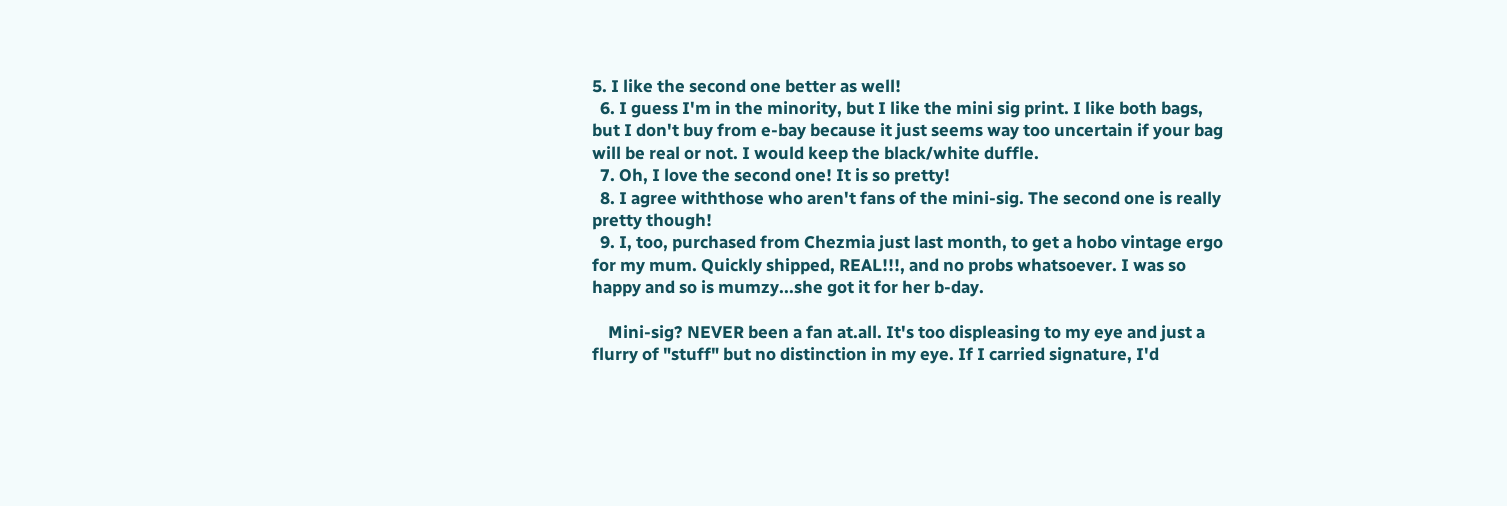5. I like the second one better as well!
  6. I guess I'm in the minority, but I like the mini sig print. I like both bags, but I don't buy from e-bay because it just seems way too uncertain if your bag will be real or not. I would keep the black/white duffle.
  7. Oh, I love the second one! It is so pretty!
  8. I agree withthose who aren't fans of the mini-sig. The second one is really pretty though!
  9. I, too, purchased from Chezmia just last month, to get a hobo vintage ergo for my mum. Quickly shipped, REAL!!!, and no probs whatsoever. I was so happy and so is mumzy...she got it for her b-day.

    Mini-sig? NEVER been a fan at.all. It's too displeasing to my eye and just a flurry of "stuff" but no distinction in my eye. If I carried signature, I'd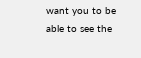want you to be able to see the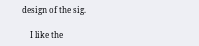design of the sig.

    I like the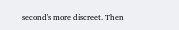second's more discreet. Then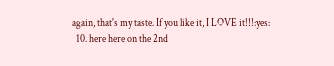again, that's my taste. If you like it, I LOVE it!!!:yes:
  10. here here on the 2nd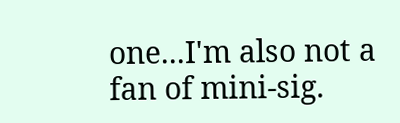one...I'm also not a fan of mini-sig.